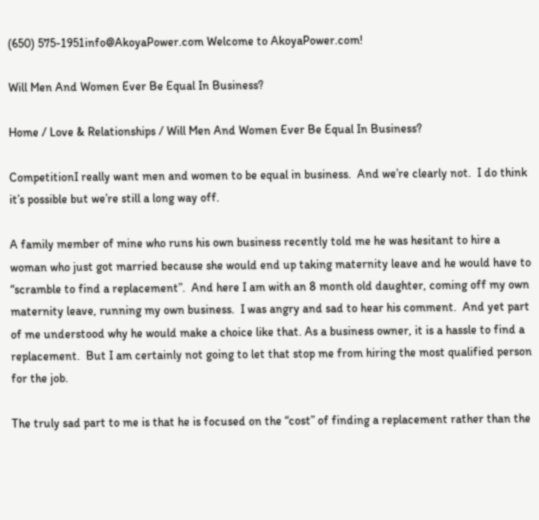(650) 575-1951info@AkoyaPower.com Welcome to AkoyaPower.com!

Will Men And Women Ever Be Equal In Business?

Home / Love & Relationships / Will Men And Women Ever Be Equal In Business?

CompetitionI really want men and women to be equal in business.  And we’re clearly not.  I do think it’s possible but we’re still a long way off.

A family member of mine who runs his own business recently told me he was hesitant to hire a woman who just got married because she would end up taking maternity leave and he would have to “scramble to find a replacement”.  And here I am with an 8 month old daughter, coming off my own maternity leave, running my own business.  I was angry and sad to hear his comment.  And yet part of me understood why he would make a choice like that. As a business owner, it is a hassle to find a replacement.  But I am certainly not going to let that stop me from hiring the most qualified person for the job.

The truly sad part to me is that he is focused on the “cost” of finding a replacement rather than the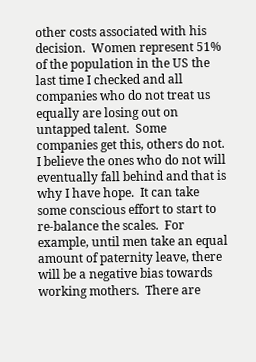other costs associated with his decision.  Women represent 51% of the population in the US the last time I checked and all companies who do not treat us equally are losing out on untapped talent.  Some companies get this, others do not.  I believe the ones who do not will eventually fall behind and that is why I have hope.  It can take some conscious effort to start to re-balance the scales.  For example, until men take an equal amount of paternity leave, there will be a negative bias towards working mothers.  There are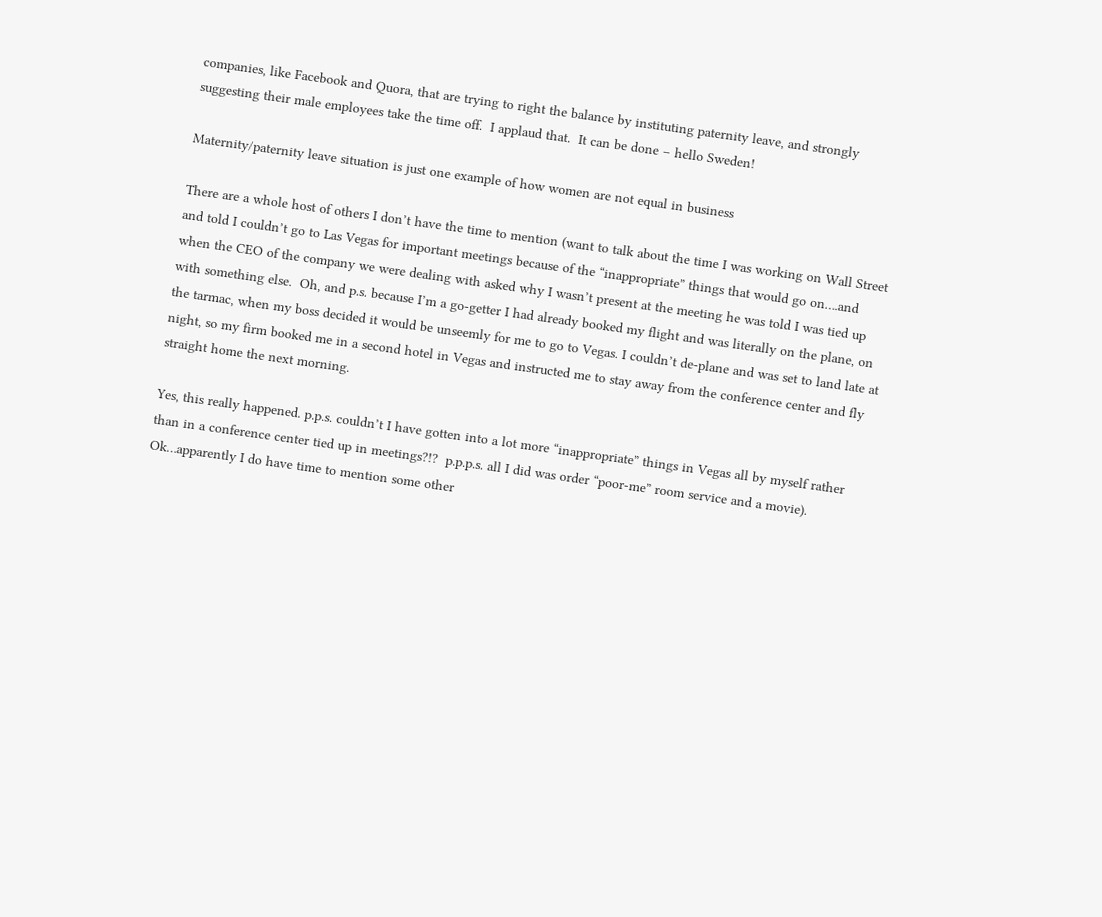companies, like Facebook and Quora, that are trying to right the balance by instituting paternity leave, and strongly suggesting their male employees take the time off.  I applaud that.  It can be done – hello Sweden!

Maternity/paternity leave situation is just one example of how women are not equal in business

There are a whole host of others I don’t have the time to mention (want to talk about the time I was working on Wall Street and told I couldn’t go to Las Vegas for important meetings because of the “inappropriate” things that would go on….and when the CEO of the company we were dealing with asked why I wasn’t present at the meeting he was told I was tied up with something else.  Oh, and p.s. because I’m a go-getter I had already booked my flight and was literally on the plane, on the tarmac, when my boss decided it would be unseemly for me to go to Vegas. I couldn’t de-plane and was set to land late at night, so my firm booked me in a second hotel in Vegas and instructed me to stay away from the conference center and fly straight home the next morning.

Yes, this really happened. p.p.s. couldn’t I have gotten into a lot more “inappropriate” things in Vegas all by myself rather than in a conference center tied up in meetings?!?  p.p.p.s. all I did was order “poor-me” room service and a movie).  Ok…apparently I do have time to mention some other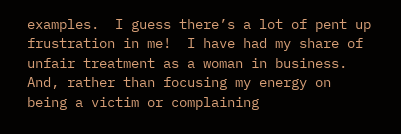examples.  I guess there’s a lot of pent up frustration in me!  I have had my share of unfair treatment as a woman in business.   And, rather than focusing my energy on being a victim or complaining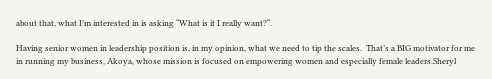about that, what I’m interested in is asking “What is it I really want?“.

Having senior women in leadership position is, in my opinion, what we need to tip the scales.  That’s a BIG motivator for me in running my business, Akoya, whose mission is focused on empowering women and especially female leaders.Sheryl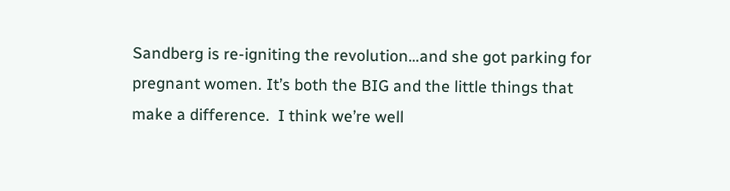Sandberg is re-igniting the revolution…and she got parking for pregnant women. It’s both the BIG and the little things that make a difference.  I think we’re well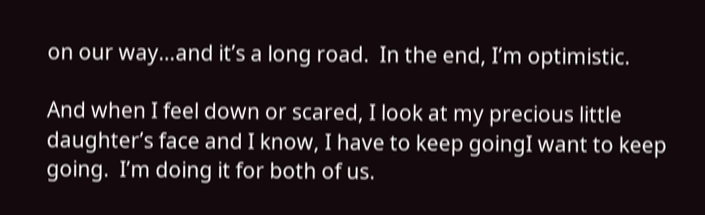on our way…and it’s a long road.  In the end, I’m optimistic.

And when I feel down or scared, I look at my precious little daughter’s face and I know, I have to keep goingI want to keep going.  I’m doing it for both of us.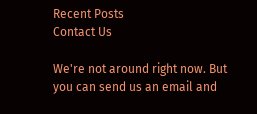Recent Posts
Contact Us

We're not around right now. But you can send us an email and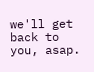we'll get back to you, asap.